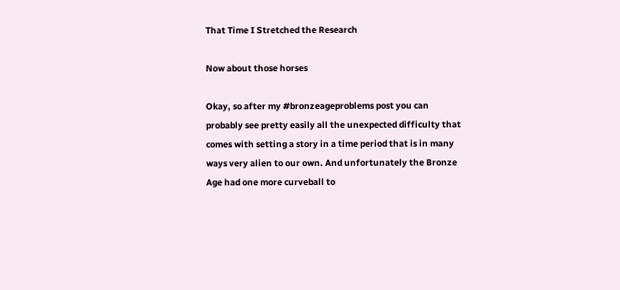That Time I Stretched the Research

Now about those horses

Okay, so after my #bronzeageproblems post you can probably see pretty easily all the unexpected difficulty that comes with setting a story in a time period that is in many ways very alien to our own. And unfortunately the Bronze Age had one more curveball to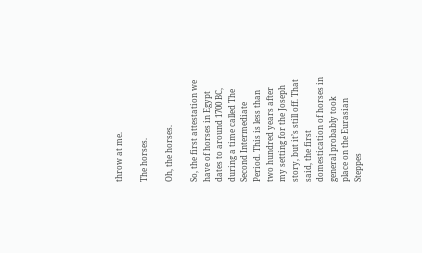throw at me.

The horses.

Oh, the horses.

So, the first attestation we have of horses in Egypt dates to around 1700 BC, during a time called The Second Intermediate Period. This is less than two hundred years after my setting for the Joseph story, but it’s still off. That said, the first domestication of horses in general probably took place on the Eurasian Steppes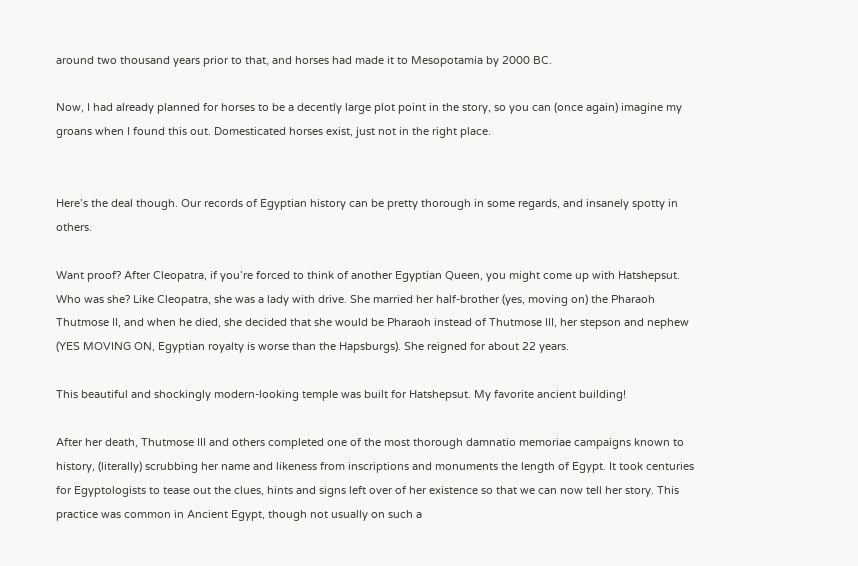around two thousand years prior to that, and horses had made it to Mesopotamia by 2000 BC.

Now, I had already planned for horses to be a decently large plot point in the story, so you can (once again) imagine my groans when I found this out. Domesticated horses exist, just not in the right place.


Here’s the deal though. Our records of Egyptian history can be pretty thorough in some regards, and insanely spotty in others.

Want proof? After Cleopatra, if you’re forced to think of another Egyptian Queen, you might come up with Hatshepsut. Who was she? Like Cleopatra, she was a lady with drive. She married her half-brother (yes, moving on) the Pharaoh Thutmose II, and when he died, she decided that she would be Pharaoh instead of Thutmose III, her stepson and nephew (YES MOVING ON, Egyptian royalty is worse than the Hapsburgs). She reigned for about 22 years.

This beautiful and shockingly modern-looking temple was built for Hatshepsut. My favorite ancient building!

After her death, Thutmose III and others completed one of the most thorough damnatio memoriae campaigns known to history, (literally) scrubbing her name and likeness from inscriptions and monuments the length of Egypt. It took centuries for Egyptologists to tease out the clues, hints and signs left over of her existence so that we can now tell her story. This practice was common in Ancient Egypt, though not usually on such a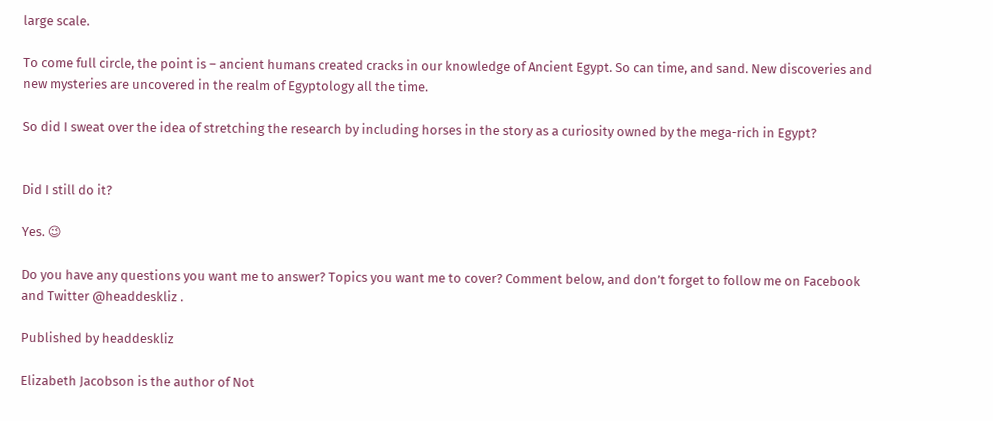large scale.

To come full circle, the point is – ancient humans created cracks in our knowledge of Ancient Egypt. So can time, and sand. New discoveries and new mysteries are uncovered in the realm of Egyptology all the time.

So did I sweat over the idea of stretching the research by including horses in the story as a curiosity owned by the mega-rich in Egypt?


Did I still do it?

Yes. 😉

Do you have any questions you want me to answer? Topics you want me to cover? Comment below, and don’t forget to follow me on Facebook and Twitter @headdeskliz .

Published by headdeskliz

Elizabeth Jacobson is the author of Not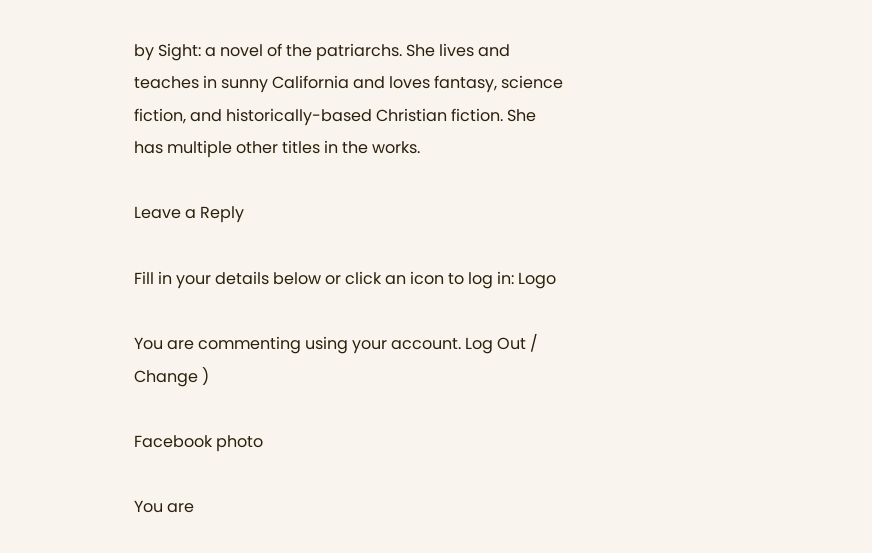by Sight: a novel of the patriarchs. She lives and teaches in sunny California and loves fantasy, science fiction, and historically-based Christian fiction. She has multiple other titles in the works.

Leave a Reply

Fill in your details below or click an icon to log in: Logo

You are commenting using your account. Log Out /  Change )

Facebook photo

You are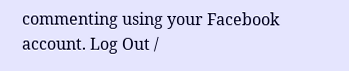commenting using your Facebook account. Log Out /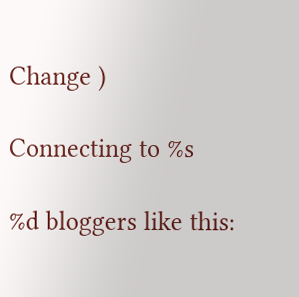Change )

Connecting to %s

%d bloggers like this: